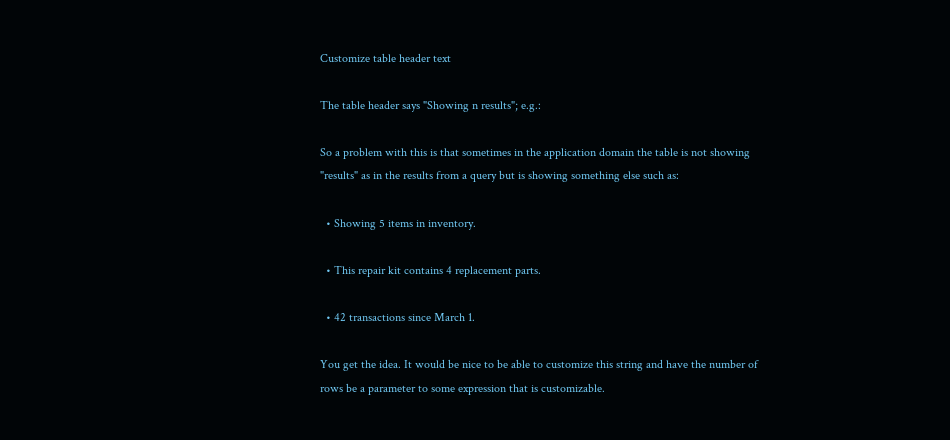Customize table header text

The table header says "Showing n results"; e.g.:

So a problem with this is that sometimes in the application domain the table is not showing "results" as in the results from a query but is showing something else such as:

  • Showing 5 items in inventory.

  • This repair kit contains 4 replacement parts.

  • 42 transactions since March 1.

You get the idea. It would be nice to be able to customize this string and have the number of rows be a parameter to some expression that is customizable.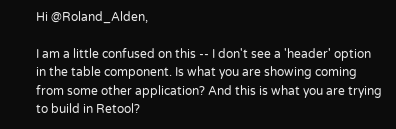Hi @Roland_Alden,

I am a little confused on this -- I don't see a 'header' option in the table component. Is what you are showing coming from some other application? And this is what you are trying to build in Retool?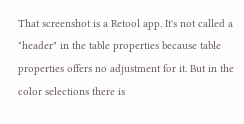That screenshot is a Retool app. It's not called a "header" in the table properties because table properties offers no adjustment for it. But in the color selections there is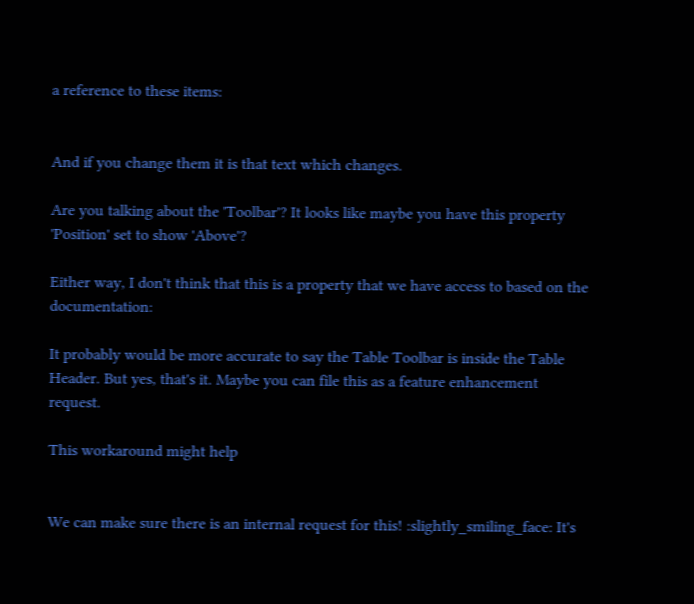a reference to these items:


And if you change them it is that text which changes.

Are you talking about the 'Toolbar'? It looks like maybe you have this property 'Position' set to show 'Above'?

Either way, I don't think that this is a property that we have access to based on the documentation:

It probably would be more accurate to say the Table Toolbar is inside the Table Header. But yes, that's it. Maybe you can file this as a feature enhancement request.

This workaround might help


We can make sure there is an internal request for this! :slightly_smiling_face: It's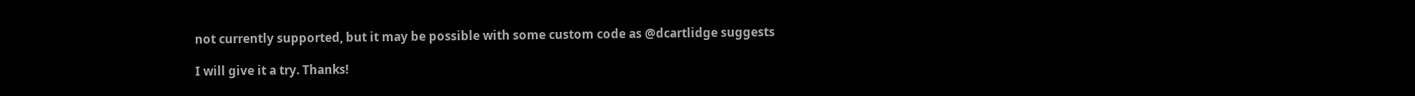not currently supported, but it may be possible with some custom code as @dcartlidge suggests

I will give it a try. Thanks!